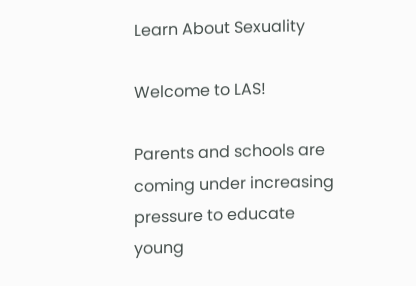Learn About Sexuality

Welcome to LAS!

Parents and schools are coming under increasing pressure to educate young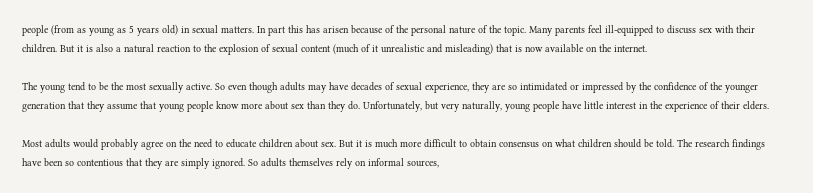people (from as young as 5 years old) in sexual matters. In part this has arisen because of the personal nature of the topic. Many parents feel ill-equipped to discuss sex with their children. But it is also a natural reaction to the explosion of sexual content (much of it unrealistic and misleading) that is now available on the internet.

The young tend to be the most sexually active. So even though adults may have decades of sexual experience, they are so intimidated or impressed by the confidence of the younger generation that they assume that young people know more about sex than they do. Unfortunately, but very naturally, young people have little interest in the experience of their elders.

Most adults would probably agree on the need to educate children about sex. But it is much more difficult to obtain consensus on what children should be told. The research findings have been so contentious that they are simply ignored. So adults themselves rely on informal sources,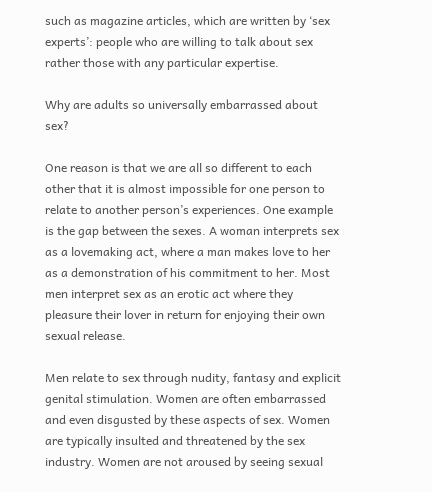such as magazine articles, which are written by ‘sex experts’: people who are willing to talk about sex rather those with any particular expertise.

Why are adults so universally embarrassed about sex?

One reason is that we are all so different to each other that it is almost impossible for one person to relate to another person’s experiences. One example is the gap between the sexes. A woman interprets sex as a lovemaking act, where a man makes love to her as a demonstration of his commitment to her. Most men interpret sex as an erotic act where they pleasure their lover in return for enjoying their own sexual release.

Men relate to sex through nudity, fantasy and explicit genital stimulation. Women are often embarrassed and even disgusted by these aspects of sex. Women are typically insulted and threatened by the sex industry. Women are not aroused by seeing sexual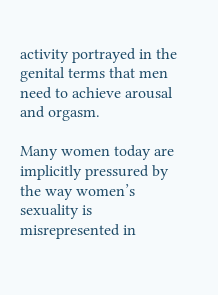activity portrayed in the genital terms that men need to achieve arousal and orgasm.

Many women today are implicitly pressured by the way women’s sexuality is misrepresented in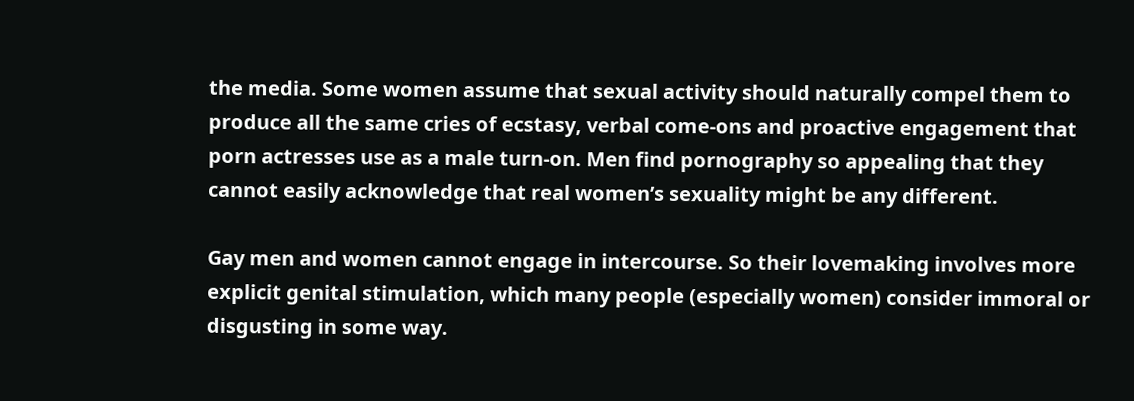the media. Some women assume that sexual activity should naturally compel them to produce all the same cries of ecstasy, verbal come-ons and proactive engagement that porn actresses use as a male turn-on. Men find pornography so appealing that they cannot easily acknowledge that real women’s sexuality might be any different.

Gay men and women cannot engage in intercourse. So their lovemaking involves more explicit genital stimulation, which many people (especially women) consider immoral or disgusting in some way.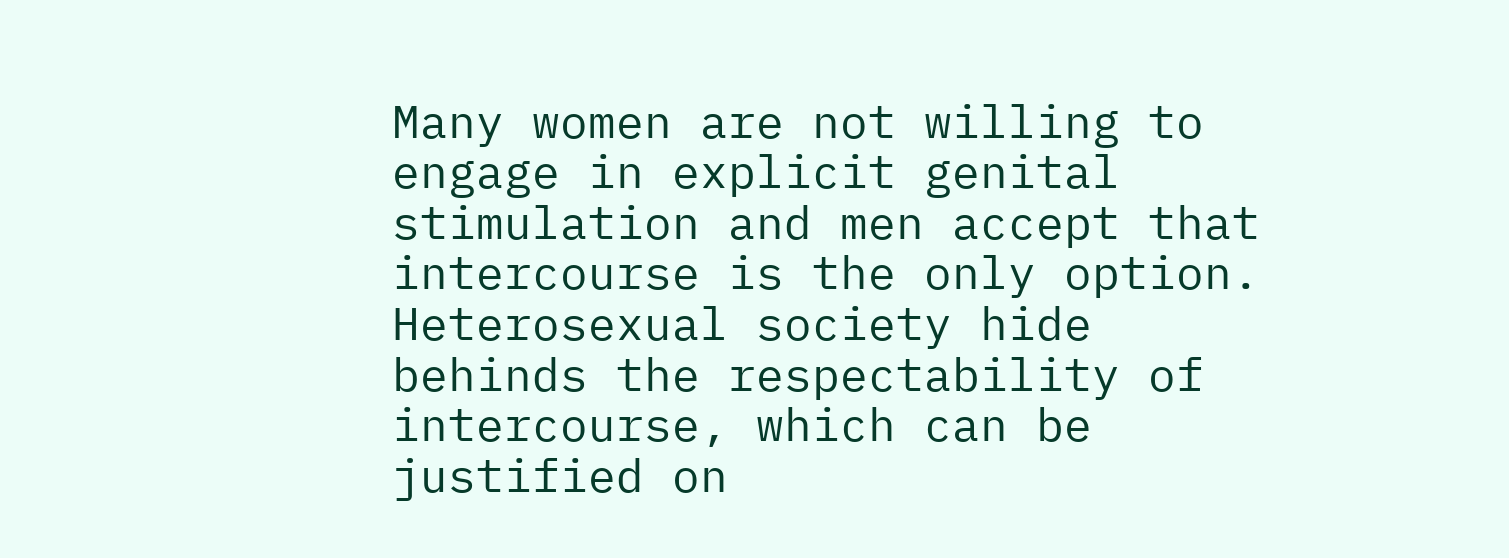Many women are not willing to engage in explicit genital stimulation and men accept that intercourse is the only option. Heterosexual society hide behinds the respectability of intercourse, which can be justified on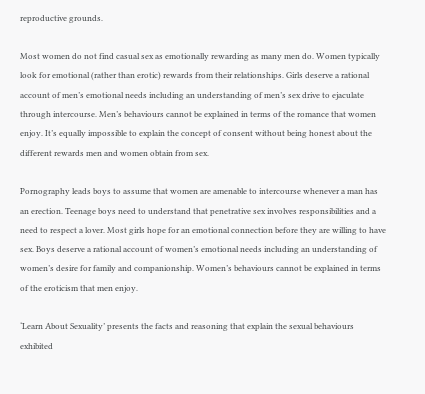reproductive grounds.

Most women do not find casual sex as emotionally rewarding as many men do. Women typically look for emotional (rather than erotic) rewards from their relationships. Girls deserve a rational account of men’s emotional needs including an understanding of men’s sex drive to ejaculate through intercourse. Men’s behaviours cannot be explained in terms of the romance that women enjoy. It’s equally impossible to explain the concept of consent without being honest about the different rewards men and women obtain from sex.

Pornography leads boys to assume that women are amenable to intercourse whenever a man has an erection. Teenage boys need to understand that penetrative sex involves responsibilities and a need to respect a lover. Most girls hope for an emotional connection before they are willing to have sex. Boys deserve a rational account of women’s emotional needs including an understanding of women’s desire for family and companionship. Women’s behaviours cannot be explained in terms of the eroticism that men enjoy.

‘Learn About Sexuality’ presents the facts and reasoning that explain the sexual behaviours exhibited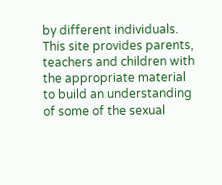by different individuals. This site provides parents, teachers and children with the appropriate material to build an understanding of some of the sexual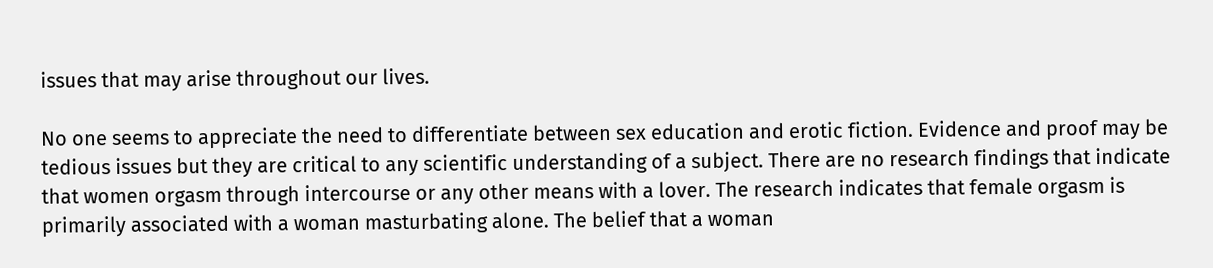issues that may arise throughout our lives.

No one seems to appreciate the need to differentiate between sex education and erotic fiction. Evidence and proof may be tedious issues but they are critical to any scientific understanding of a subject. There are no research findings that indicate that women orgasm through intercourse or any other means with a lover. The research indicates that female orgasm is primarily associated with a woman masturbating alone. The belief that a woman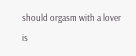should orgasm with a lover is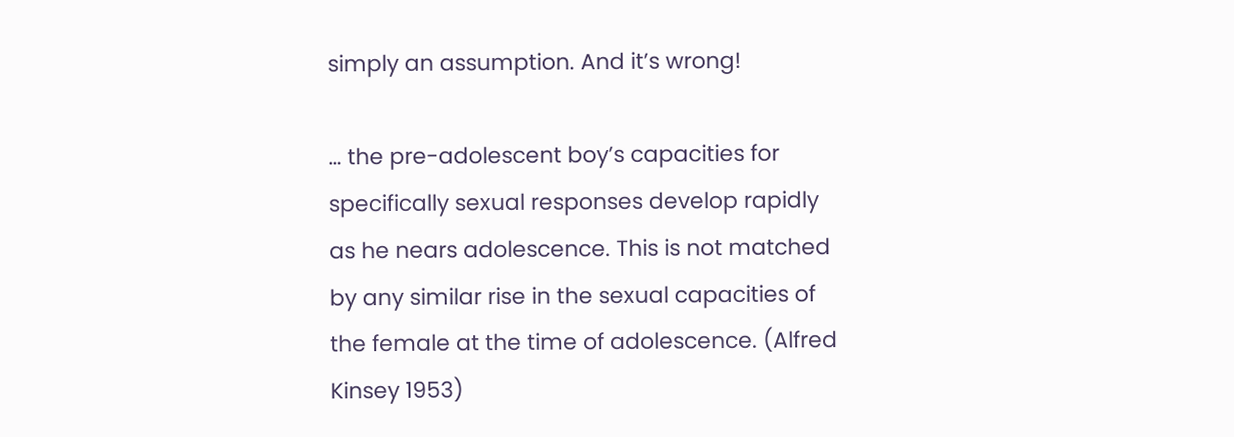simply an assumption. And it’s wrong!

… the pre-adolescent boy’s capacities for specifically sexual responses develop rapidly as he nears adolescence. This is not matched by any similar rise in the sexual capacities of the female at the time of adolescence. (Alfred Kinsey 1953)